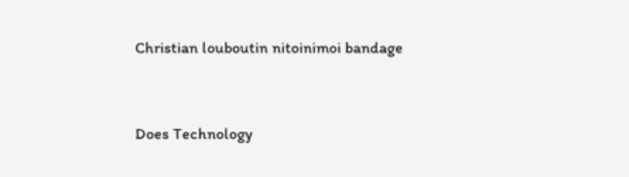Christian louboutin nitoinimoi bandage


Does Technology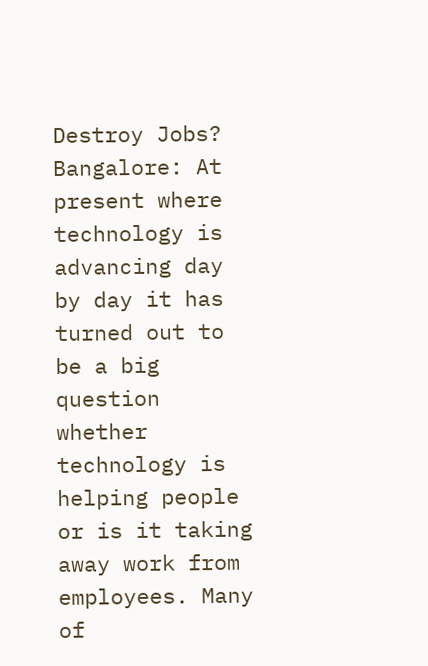Destroy Jobs?
Bangalore: At present where technology is advancing day by day it has turned out to be a big question whether technology is helping people or is it taking away work from employees. Many of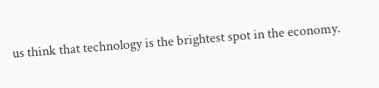us think that technology is the brightest spot in the economy.